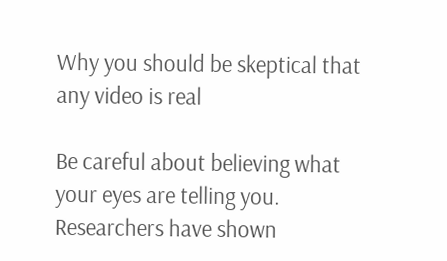Why you should be skeptical that any video is real

Be careful about believing what your eyes are telling you. Researchers have shown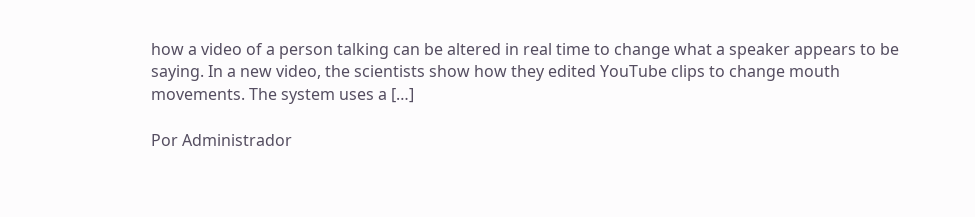how a video of a person talking can be altered in real time to change what a speaker appears to be saying. In a new video, the scientists show how they edited YouTube clips to change mouth movements. The system uses a […]

Por Administrador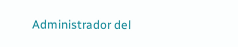Administrador del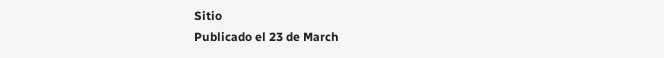Sitio
Publicado el 23 de March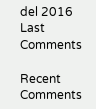del 2016
Last Comments

Recent Comments